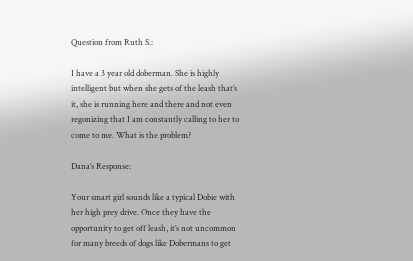Question from Ruth S.:

I have a 3 year old doberman. She is highly intelligent but when she gets of the leash that’s it, she is running here and there and not even regonizing that I am constantly calling to her to come to me. What is the problem?

Dana’s Response:

Your smart girl sounds like a typical Dobie with her high prey drive. Once they have the opportunity to get off leash, it’s not uncommon for many breeds of dogs like Dobermans to get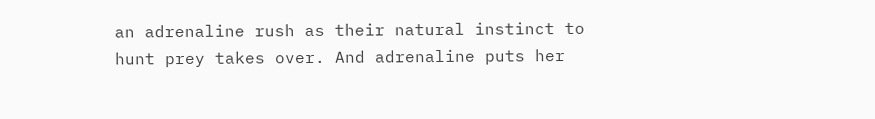an adrenaline rush as their natural instinct to hunt prey takes over. And adrenaline puts her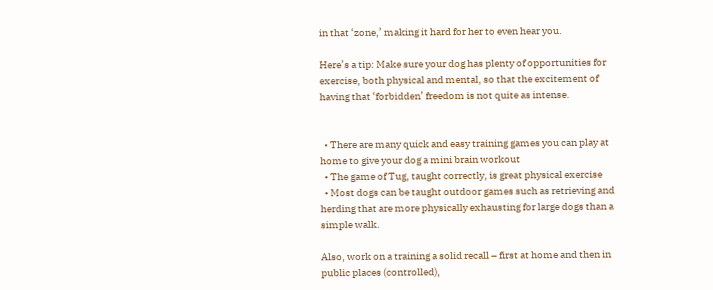in that ‘zone,’ making it hard for her to even hear you.

Here’s a tip: Make sure your dog has plenty of opportunities for exercise, both physical and mental, so that the excitement of having that ‘forbidden’ freedom is not quite as intense.


  • There are many quick and easy training games you can play at home to give your dog a mini brain workout
  • The game of Tug, taught correctly, is great physical exercise
  • Most dogs can be taught outdoor games such as retrieving and herding that are more physically exhausting for large dogs than a simple walk.

Also, work on a training a solid recall – first at home and then in public places (controlled),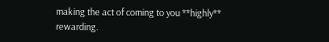making the act of coming to you **highly** rewarding.